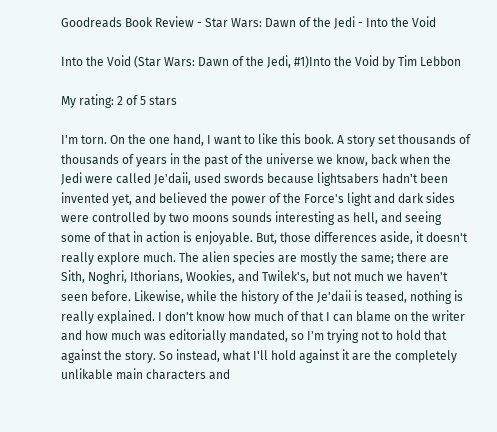Goodreads Book Review - Star Wars: Dawn of the Jedi - Into the Void

Into the Void (Star Wars: Dawn of the Jedi, #1)Into the Void by Tim Lebbon

My rating: 2 of 5 stars

I'm torn. On the one hand, I want to like this book. A story set thousands of thousands of years in the past of the universe we know, back when the Jedi were called Je'daii, used swords because lightsabers hadn't been invented yet, and believed the power of the Force's light and dark sides were controlled by two moons sounds interesting as hell, and seeing some of that in action is enjoyable. But, those differences aside, it doesn't really explore much. The alien species are mostly the same; there are Sith, Noghri, Ithorians, Wookies, and Twilek's, but not much we haven't seen before. Likewise, while the history of the Je'daii is teased, nothing is really explained. I don't know how much of that I can blame on the writer and how much was editorially mandated, so I'm trying not to hold that against the story. So instead, what I'll hold against it are the completely unlikable main characters and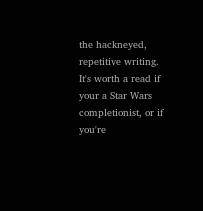the hackneyed, repetitive writing. It's worth a read if your a Star Wars completionist, or if you're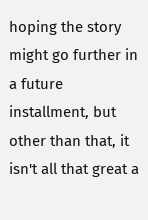hoping the story might go further in a future installment, but other than that, it isn't all that great a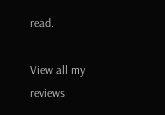read.

View all my reviews